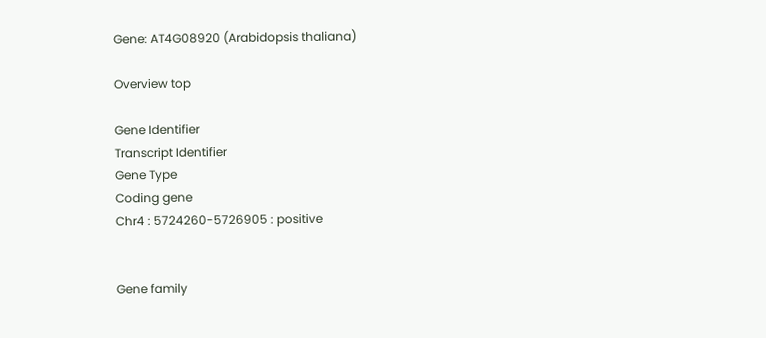Gene: AT4G08920 (Arabidopsis thaliana)

Overview top

Gene Identifier
Transcript Identifier
Gene Type
Coding gene
Chr4 : 5724260-5726905 : positive


Gene family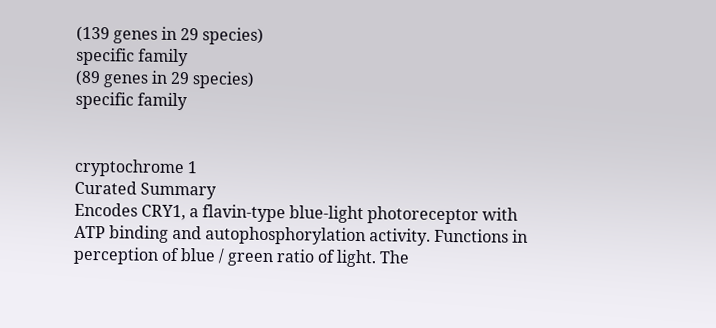(139 genes in 29 species)
specific family
(89 genes in 29 species)
specific family


cryptochrome 1
Curated Summary
Encodes CRY1, a flavin-type blue-light photoreceptor with ATP binding and autophosphorylation activity. Functions in perception of blue / green ratio of light. The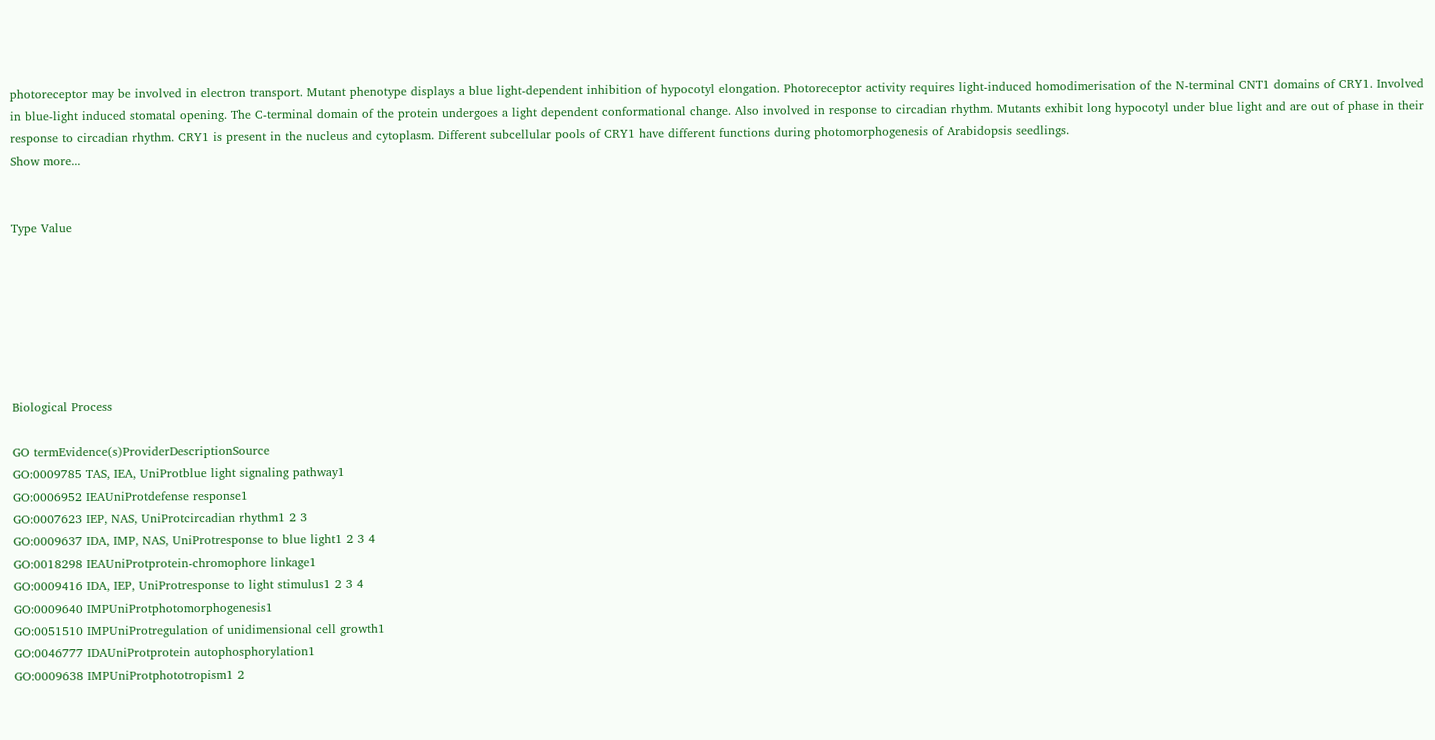photoreceptor may be involved in electron transport. Mutant phenotype displays a blue light-dependent inhibition of hypocotyl elongation. Photoreceptor activity requires light-induced homodimerisation of the N-terminal CNT1 domains of CRY1. Involved in blue-light induced stomatal opening. The C-terminal domain of the protein undergoes a light dependent conformational change. Also involved in response to circadian rhythm. Mutants exhibit long hypocotyl under blue light and are out of phase in their response to circadian rhythm. CRY1 is present in the nucleus and cytoplasm. Different subcellular pools of CRY1 have different functions during photomorphogenesis of Arabidopsis seedlings.
Show more...


Type Value







Biological Process

GO termEvidence(s)ProviderDescriptionSource
GO:0009785 TAS, IEA, UniProtblue light signaling pathway1
GO:0006952 IEAUniProtdefense response1
GO:0007623 IEP, NAS, UniProtcircadian rhythm1 2 3
GO:0009637 IDA, IMP, NAS, UniProtresponse to blue light1 2 3 4
GO:0018298 IEAUniProtprotein-chromophore linkage1
GO:0009416 IDA, IEP, UniProtresponse to light stimulus1 2 3 4
GO:0009640 IMPUniProtphotomorphogenesis1
GO:0051510 IMPUniProtregulation of unidimensional cell growth1
GO:0046777 IDAUniProtprotein autophosphorylation1
GO:0009638 IMPUniProtphototropism1 2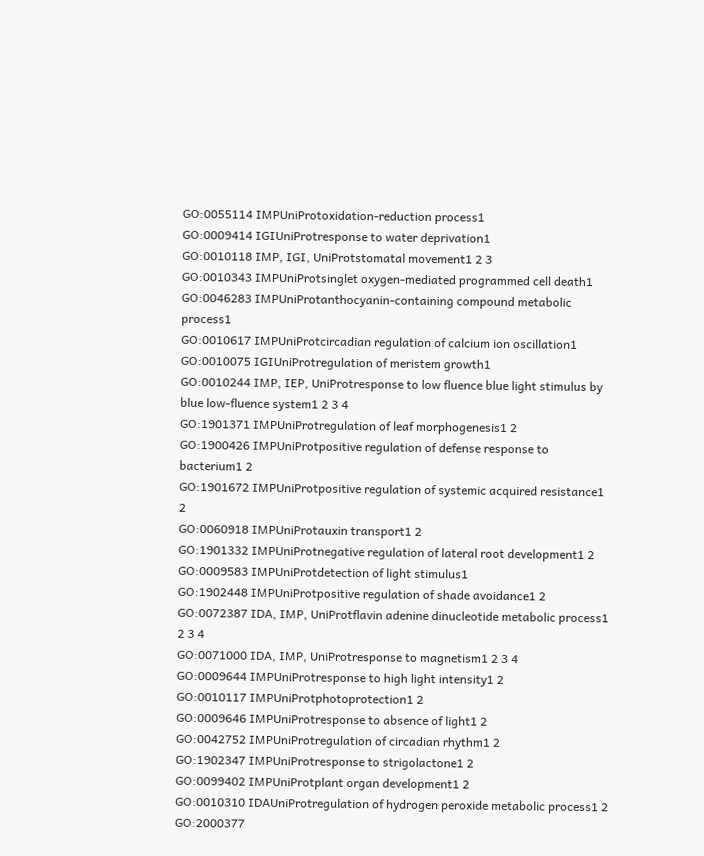GO:0055114 IMPUniProtoxidation-reduction process1
GO:0009414 IGIUniProtresponse to water deprivation1
GO:0010118 IMP, IGI, UniProtstomatal movement1 2 3
GO:0010343 IMPUniProtsinglet oxygen-mediated programmed cell death1
GO:0046283 IMPUniProtanthocyanin-containing compound metabolic process1
GO:0010617 IMPUniProtcircadian regulation of calcium ion oscillation1
GO:0010075 IGIUniProtregulation of meristem growth1
GO:0010244 IMP, IEP, UniProtresponse to low fluence blue light stimulus by blue low-fluence system1 2 3 4
GO:1901371 IMPUniProtregulation of leaf morphogenesis1 2
GO:1900426 IMPUniProtpositive regulation of defense response to bacterium1 2
GO:1901672 IMPUniProtpositive regulation of systemic acquired resistance1 2
GO:0060918 IMPUniProtauxin transport1 2
GO:1901332 IMPUniProtnegative regulation of lateral root development1 2
GO:0009583 IMPUniProtdetection of light stimulus1
GO:1902448 IMPUniProtpositive regulation of shade avoidance1 2
GO:0072387 IDA, IMP, UniProtflavin adenine dinucleotide metabolic process1 2 3 4
GO:0071000 IDA, IMP, UniProtresponse to magnetism1 2 3 4
GO:0009644 IMPUniProtresponse to high light intensity1 2
GO:0010117 IMPUniProtphotoprotection1 2
GO:0009646 IMPUniProtresponse to absence of light1 2
GO:0042752 IMPUniProtregulation of circadian rhythm1 2
GO:1902347 IMPUniProtresponse to strigolactone1 2
GO:0099402 IMPUniProtplant organ development1 2
GO:0010310 IDAUniProtregulation of hydrogen peroxide metabolic process1 2
GO:2000377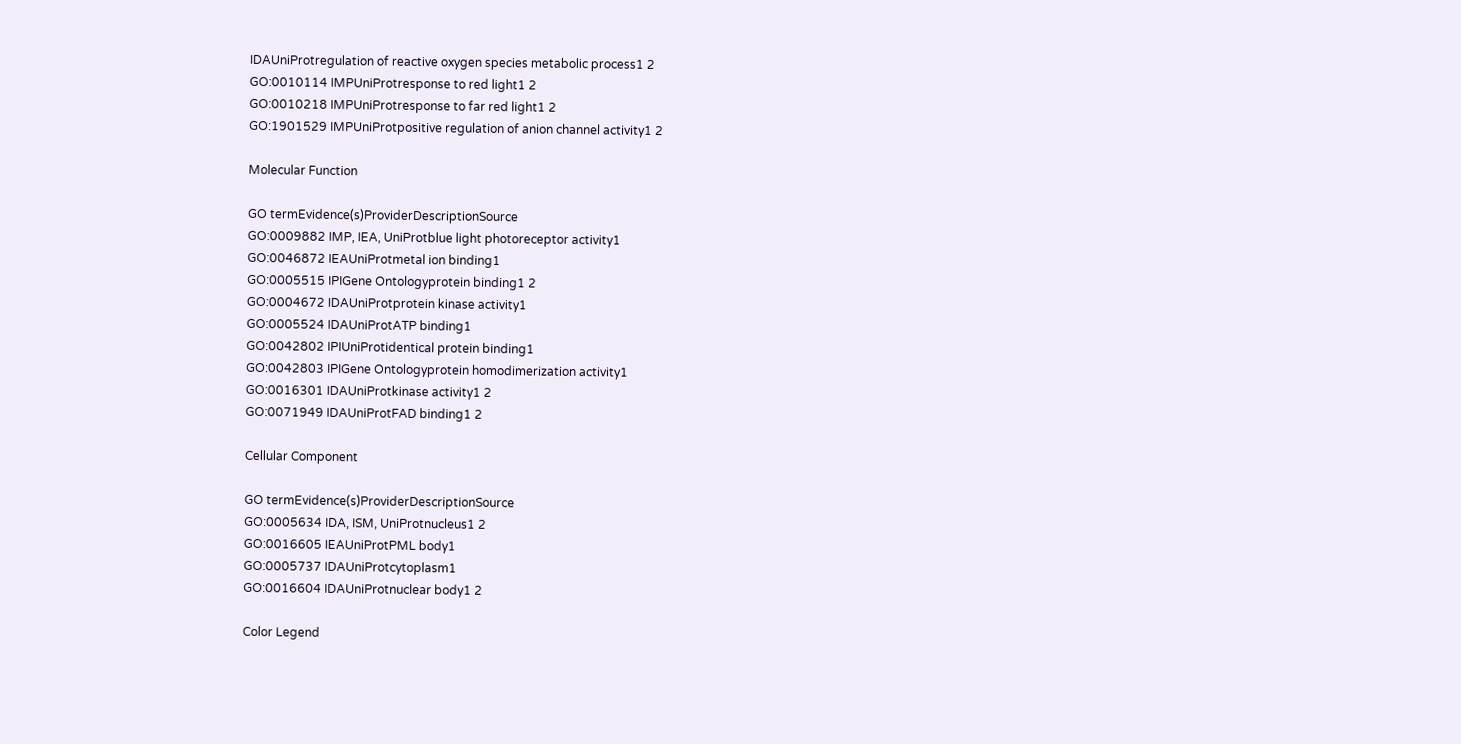IDAUniProtregulation of reactive oxygen species metabolic process1 2
GO:0010114 IMPUniProtresponse to red light1 2
GO:0010218 IMPUniProtresponse to far red light1 2
GO:1901529 IMPUniProtpositive regulation of anion channel activity1 2

Molecular Function

GO termEvidence(s)ProviderDescriptionSource
GO:0009882 IMP, IEA, UniProtblue light photoreceptor activity1
GO:0046872 IEAUniProtmetal ion binding1
GO:0005515 IPIGene Ontologyprotein binding1 2
GO:0004672 IDAUniProtprotein kinase activity1
GO:0005524 IDAUniProtATP binding1
GO:0042802 IPIUniProtidentical protein binding1
GO:0042803 IPIGene Ontologyprotein homodimerization activity1
GO:0016301 IDAUniProtkinase activity1 2
GO:0071949 IDAUniProtFAD binding1 2

Cellular Component

GO termEvidence(s)ProviderDescriptionSource
GO:0005634 IDA, ISM, UniProtnucleus1 2
GO:0016605 IEAUniProtPML body1
GO:0005737 IDAUniProtcytoplasm1
GO:0016604 IDAUniProtnuclear body1 2

Color Legend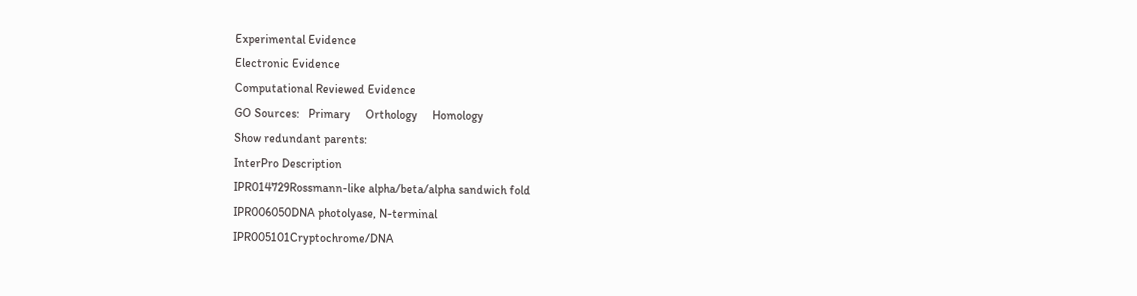Experimental Evidence
Electronic Evidence
Computational Reviewed Evidence
GO Sources:   Primary     Orthology     Homology
Show redundant parents:
InterPro Description
IPR014729Rossmann-like alpha/beta/alpha sandwich fold
IPR006050DNA photolyase, N-terminal
IPR005101Cryptochrome/DNA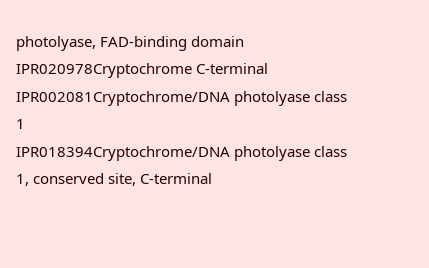photolyase, FAD-binding domain
IPR020978Cryptochrome C-terminal
IPR002081Cryptochrome/DNA photolyase class 1
IPR018394Cryptochrome/DNA photolyase class 1, conserved site, C-terminal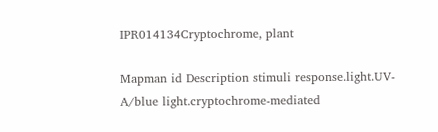IPR014134Cryptochrome, plant

Mapman id Description stimuli response.light.UV-A/blue light.cryptochrome-mediated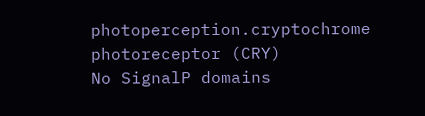photoperception.cryptochrome photoreceptor (CRY)
No SignalP domains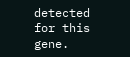detected for this gene.